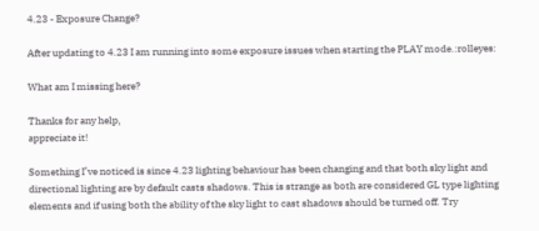4.23 - Exposure Change?

After updating to 4.23 I am running into some exposure issues when starting the PLAY mode.:rolleyes:

What am I missing here?

Thanks for any help,
appreciate it!

Something I’ve noticed is since 4.23 lighting behaviour has been changing and that both sky light and directional lighting are by default casts shadows. This is strange as both are considered GL type lighting elements and if using both the ability of the sky light to cast shadows should be turned off. Try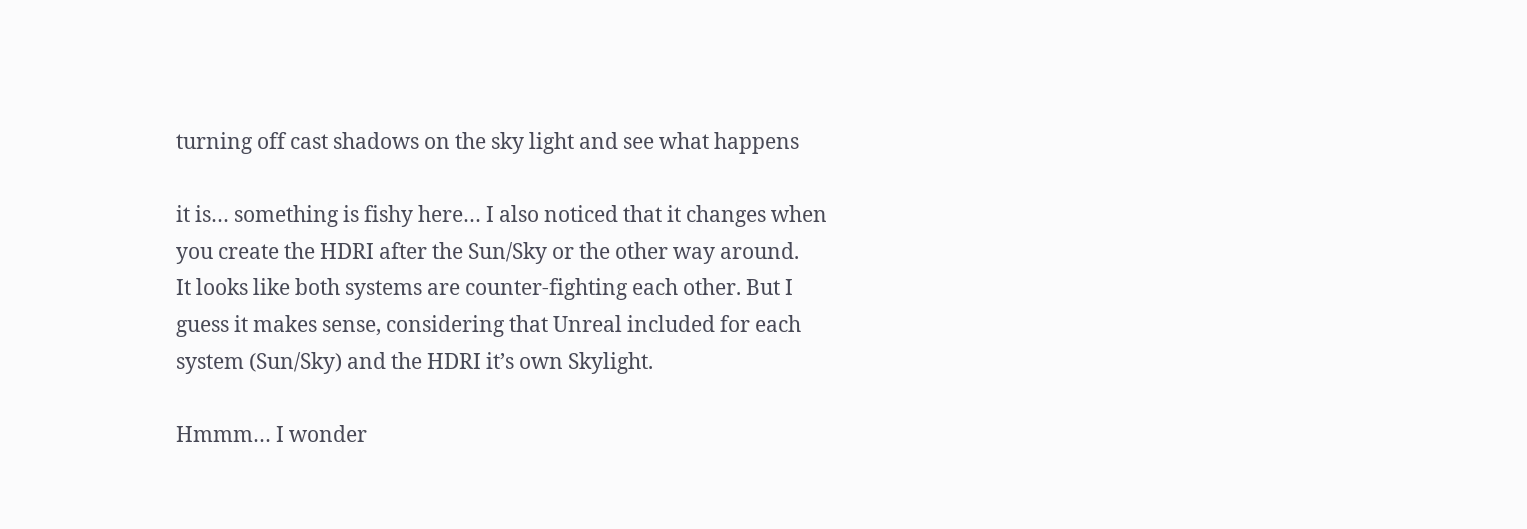turning off cast shadows on the sky light and see what happens

it is… something is fishy here… I also noticed that it changes when you create the HDRI after the Sun/Sky or the other way around.
It looks like both systems are counter-fighting each other. But I guess it makes sense, considering that Unreal included for each system (Sun/Sky) and the HDRI it’s own Skylight.

Hmmm… I wonder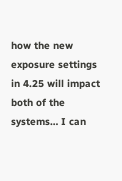how the new exposure settings in 4.25 will impact both of the systems… I can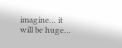imagine… it will be huge…